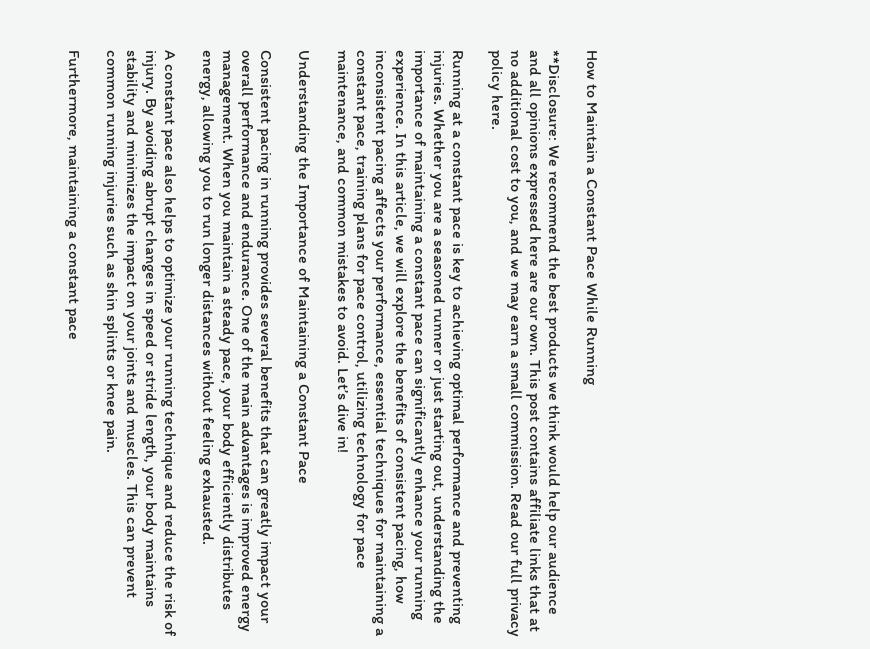How to Maintain a Constant Pace While Running

**Disclosure: We recommend the best products we think would help our audience and all opinions expressed here are our own. This post contains affiliate links that at no additional cost to you, and we may earn a small commission. Read our full privacy policy here.

Running at a constant pace is key to achieving optimal performance and preventing injuries. Whether you are a seasoned runner or just starting out, understanding the importance of maintaining a constant pace can significantly enhance your running experience. In this article, we will explore the benefits of consistent pacing, how inconsistent pacing affects your performance, essential techniques for maintaining a constant pace, training plans for pace control, utilizing technology for pace maintenance, and common mistakes to avoid. Let’s dive in!

Understanding the Importance of Maintaining a Constant Pace

Consistent pacing in running provides several benefits that can greatly impact your overall performance and endurance. One of the main advantages is improved energy management. When you maintain a steady pace, your body efficiently distributes energy, allowing you to run longer distances without feeling exhausted.

A constant pace also helps to optimize your running technique and reduce the risk of injury. By avoiding abrupt changes in speed or stride length, your body maintains stability and minimizes the impact on your joints and muscles. This can prevent common running injuries such as shin splints or knee pain.

Furthermore, maintaining a constant pace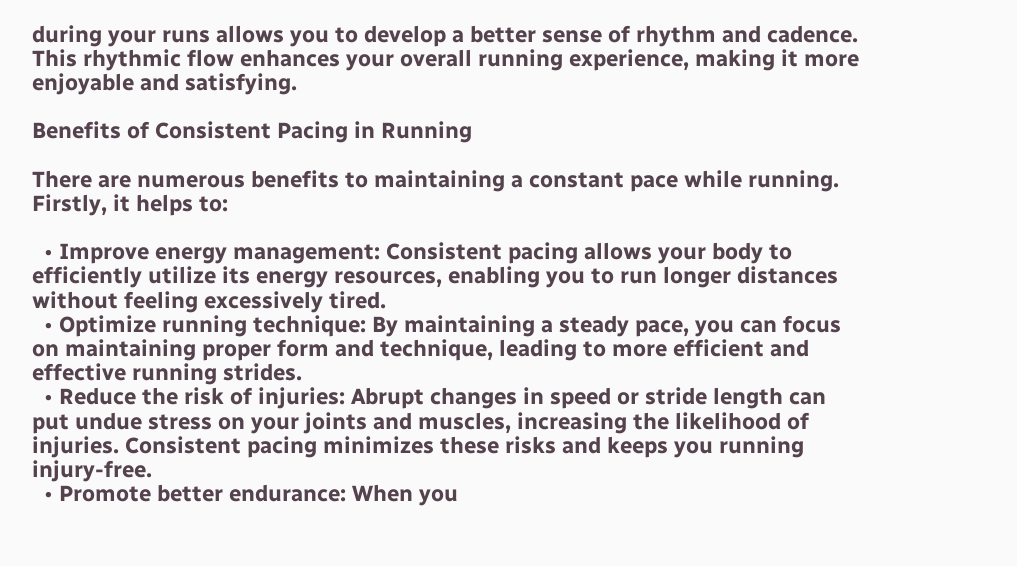during your runs allows you to develop a better sense of rhythm and cadence. This rhythmic flow enhances your overall running experience, making it more enjoyable and satisfying.

Benefits of Consistent Pacing in Running

There are numerous benefits to maintaining a constant pace while running. Firstly, it helps to:

  • Improve energy management: Consistent pacing allows your body to efficiently utilize its energy resources, enabling you to run longer distances without feeling excessively tired.
  • Optimize running technique: By maintaining a steady pace, you can focus on maintaining proper form and technique, leading to more efficient and effective running strides.
  • Reduce the risk of injuries: Abrupt changes in speed or stride length can put undue stress on your joints and muscles, increasing the likelihood of injuries. Consistent pacing minimizes these risks and keeps you running injury-free.
  • Promote better endurance: When you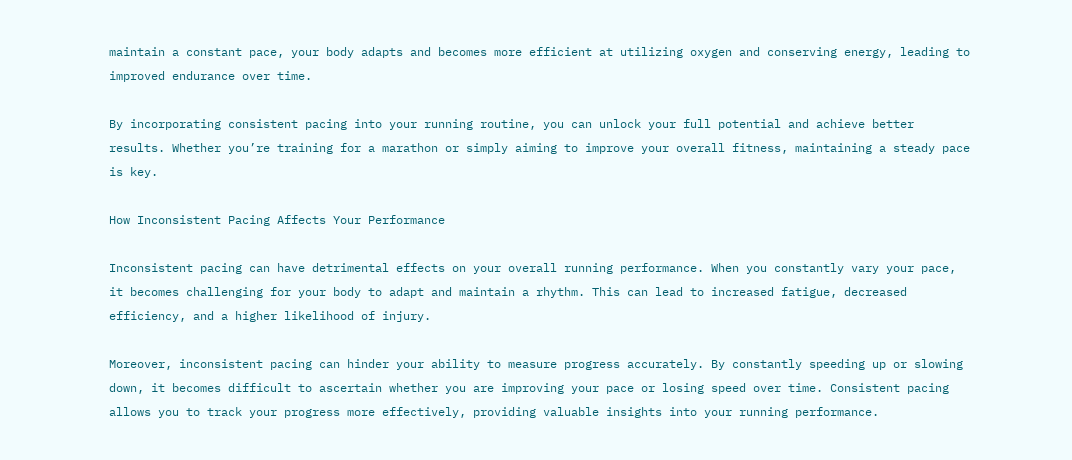maintain a constant pace, your body adapts and becomes more efficient at utilizing oxygen and conserving energy, leading to improved endurance over time.

By incorporating consistent pacing into your running routine, you can unlock your full potential and achieve better results. Whether you’re training for a marathon or simply aiming to improve your overall fitness, maintaining a steady pace is key.

How Inconsistent Pacing Affects Your Performance

Inconsistent pacing can have detrimental effects on your overall running performance. When you constantly vary your pace, it becomes challenging for your body to adapt and maintain a rhythm. This can lead to increased fatigue, decreased efficiency, and a higher likelihood of injury.

Moreover, inconsistent pacing can hinder your ability to measure progress accurately. By constantly speeding up or slowing down, it becomes difficult to ascertain whether you are improving your pace or losing speed over time. Consistent pacing allows you to track your progress more effectively, providing valuable insights into your running performance.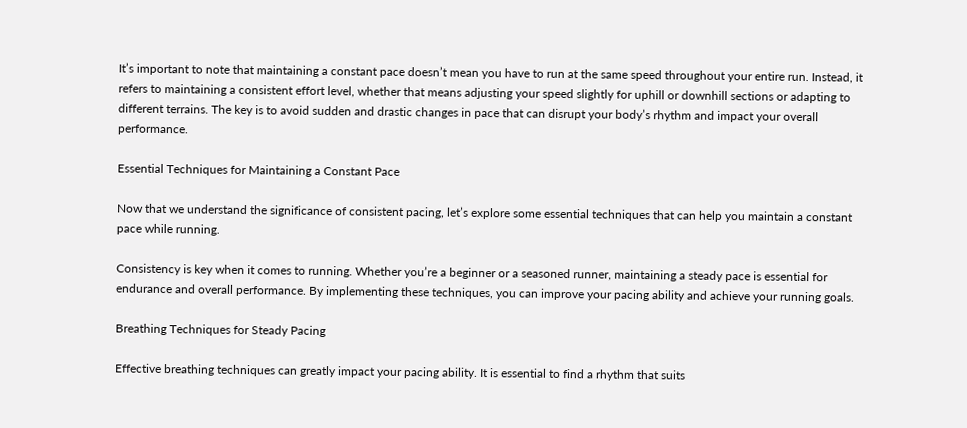It’s important to note that maintaining a constant pace doesn’t mean you have to run at the same speed throughout your entire run. Instead, it refers to maintaining a consistent effort level, whether that means adjusting your speed slightly for uphill or downhill sections or adapting to different terrains. The key is to avoid sudden and drastic changes in pace that can disrupt your body’s rhythm and impact your overall performance.

Essential Techniques for Maintaining a Constant Pace

Now that we understand the significance of consistent pacing, let’s explore some essential techniques that can help you maintain a constant pace while running.

Consistency is key when it comes to running. Whether you’re a beginner or a seasoned runner, maintaining a steady pace is essential for endurance and overall performance. By implementing these techniques, you can improve your pacing ability and achieve your running goals.

Breathing Techniques for Steady Pacing

Effective breathing techniques can greatly impact your pacing ability. It is essential to find a rhythm that suits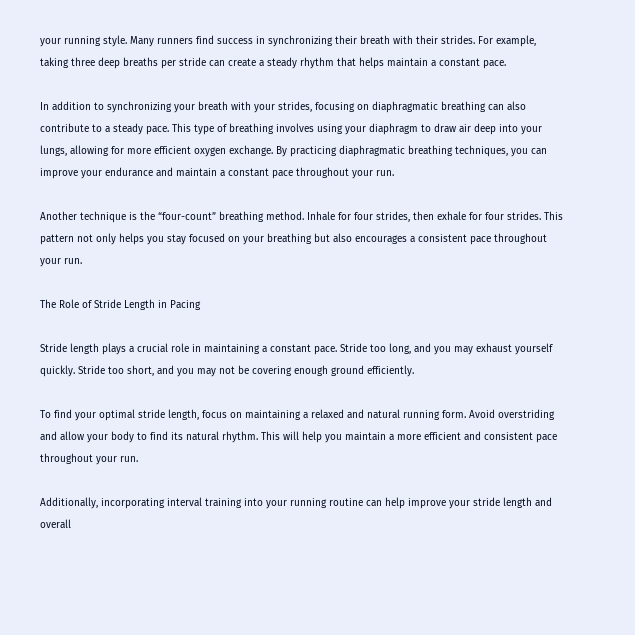your running style. Many runners find success in synchronizing their breath with their strides. For example, taking three deep breaths per stride can create a steady rhythm that helps maintain a constant pace.

In addition to synchronizing your breath with your strides, focusing on diaphragmatic breathing can also contribute to a steady pace. This type of breathing involves using your diaphragm to draw air deep into your lungs, allowing for more efficient oxygen exchange. By practicing diaphragmatic breathing techniques, you can improve your endurance and maintain a constant pace throughout your run.

Another technique is the “four-count” breathing method. Inhale for four strides, then exhale for four strides. This pattern not only helps you stay focused on your breathing but also encourages a consistent pace throughout your run.

The Role of Stride Length in Pacing

Stride length plays a crucial role in maintaining a constant pace. Stride too long, and you may exhaust yourself quickly. Stride too short, and you may not be covering enough ground efficiently.

To find your optimal stride length, focus on maintaining a relaxed and natural running form. Avoid overstriding and allow your body to find its natural rhythm. This will help you maintain a more efficient and consistent pace throughout your run.

Additionally, incorporating interval training into your running routine can help improve your stride length and overall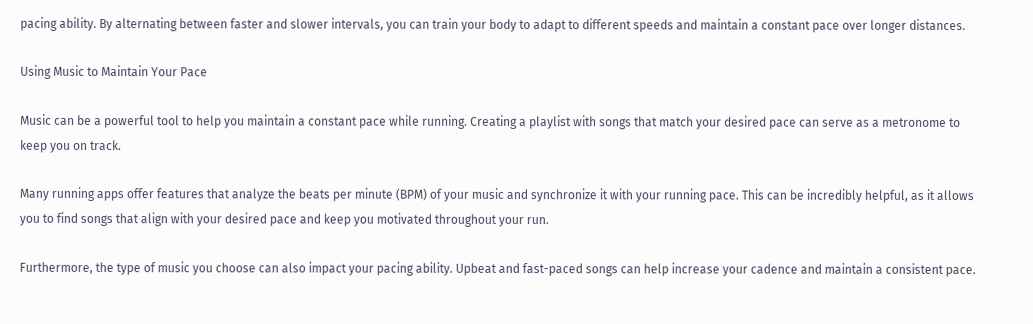pacing ability. By alternating between faster and slower intervals, you can train your body to adapt to different speeds and maintain a constant pace over longer distances.

Using Music to Maintain Your Pace

Music can be a powerful tool to help you maintain a constant pace while running. Creating a playlist with songs that match your desired pace can serve as a metronome to keep you on track.

Many running apps offer features that analyze the beats per minute (BPM) of your music and synchronize it with your running pace. This can be incredibly helpful, as it allows you to find songs that align with your desired pace and keep you motivated throughout your run.

Furthermore, the type of music you choose can also impact your pacing ability. Upbeat and fast-paced songs can help increase your cadence and maintain a consistent pace.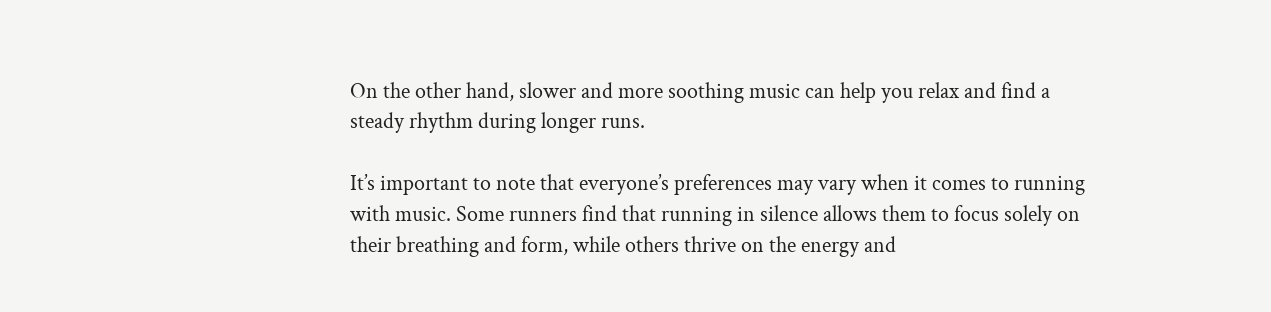On the other hand, slower and more soothing music can help you relax and find a steady rhythm during longer runs.

It’s important to note that everyone’s preferences may vary when it comes to running with music. Some runners find that running in silence allows them to focus solely on their breathing and form, while others thrive on the energy and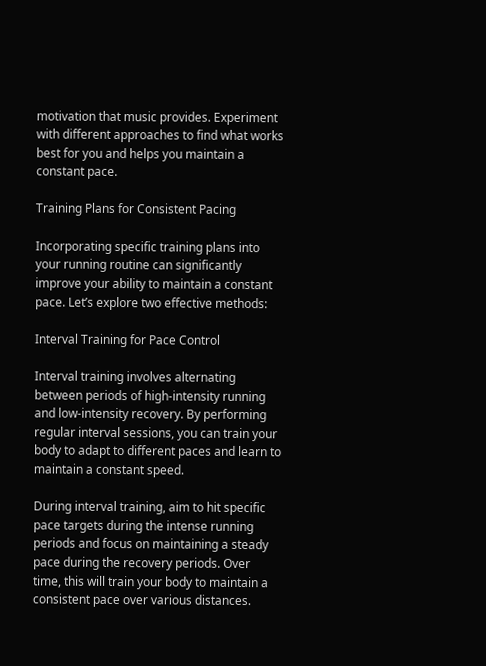motivation that music provides. Experiment with different approaches to find what works best for you and helps you maintain a constant pace.

Training Plans for Consistent Pacing

Incorporating specific training plans into your running routine can significantly improve your ability to maintain a constant pace. Let’s explore two effective methods:

Interval Training for Pace Control

Interval training involves alternating between periods of high-intensity running and low-intensity recovery. By performing regular interval sessions, you can train your body to adapt to different paces and learn to maintain a constant speed.

During interval training, aim to hit specific pace targets during the intense running periods and focus on maintaining a steady pace during the recovery periods. Over time, this will train your body to maintain a consistent pace over various distances.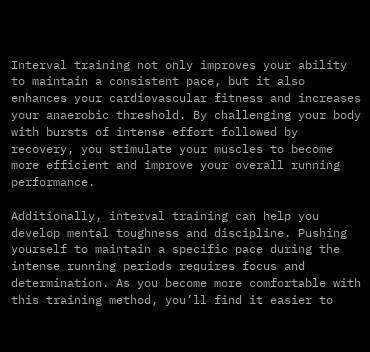Interval training not only improves your ability to maintain a consistent pace, but it also enhances your cardiovascular fitness and increases your anaerobic threshold. By challenging your body with bursts of intense effort followed by recovery, you stimulate your muscles to become more efficient and improve your overall running performance.

Additionally, interval training can help you develop mental toughness and discipline. Pushing yourself to maintain a specific pace during the intense running periods requires focus and determination. As you become more comfortable with this training method, you’ll find it easier to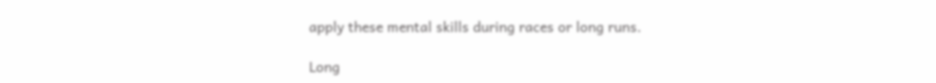apply these mental skills during races or long runs.

Long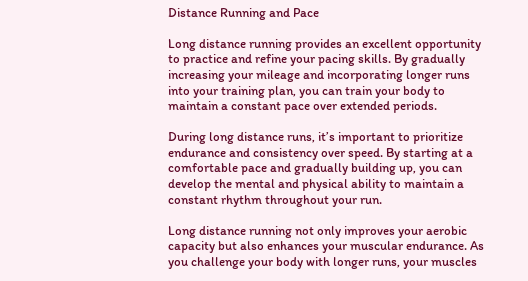Distance Running and Pace

Long distance running provides an excellent opportunity to practice and refine your pacing skills. By gradually increasing your mileage and incorporating longer runs into your training plan, you can train your body to maintain a constant pace over extended periods.

During long distance runs, it’s important to prioritize endurance and consistency over speed. By starting at a comfortable pace and gradually building up, you can develop the mental and physical ability to maintain a constant rhythm throughout your run.

Long distance running not only improves your aerobic capacity but also enhances your muscular endurance. As you challenge your body with longer runs, your muscles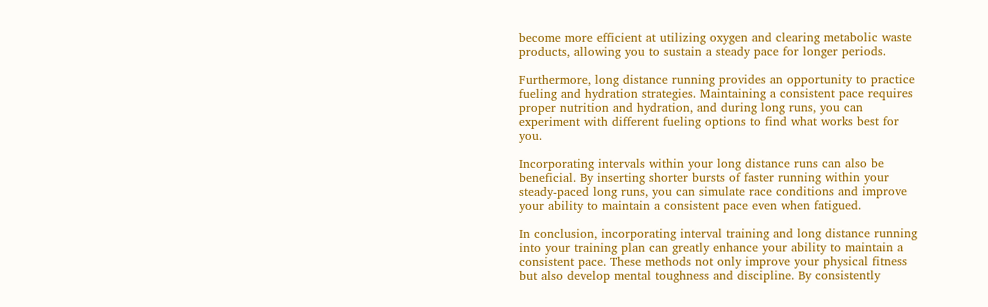become more efficient at utilizing oxygen and clearing metabolic waste products, allowing you to sustain a steady pace for longer periods.

Furthermore, long distance running provides an opportunity to practice fueling and hydration strategies. Maintaining a consistent pace requires proper nutrition and hydration, and during long runs, you can experiment with different fueling options to find what works best for you.

Incorporating intervals within your long distance runs can also be beneficial. By inserting shorter bursts of faster running within your steady-paced long runs, you can simulate race conditions and improve your ability to maintain a consistent pace even when fatigued.

In conclusion, incorporating interval training and long distance running into your training plan can greatly enhance your ability to maintain a consistent pace. These methods not only improve your physical fitness but also develop mental toughness and discipline. By consistently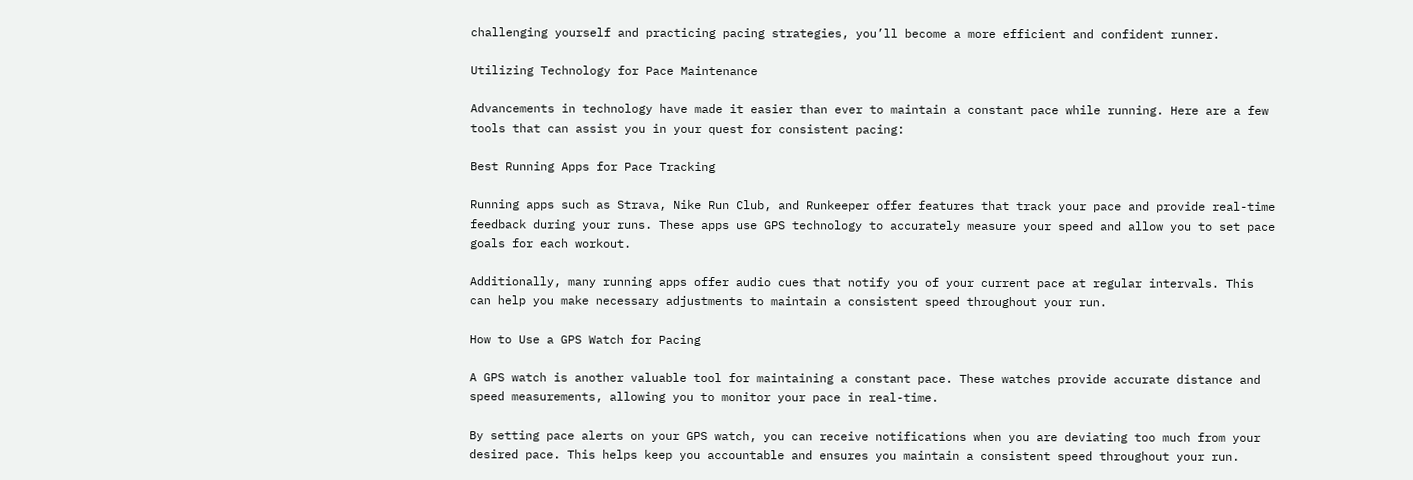challenging yourself and practicing pacing strategies, you’ll become a more efficient and confident runner.

Utilizing Technology for Pace Maintenance

Advancements in technology have made it easier than ever to maintain a constant pace while running. Here are a few tools that can assist you in your quest for consistent pacing:

Best Running Apps for Pace Tracking

Running apps such as Strava, Nike Run Club, and Runkeeper offer features that track your pace and provide real-time feedback during your runs. These apps use GPS technology to accurately measure your speed and allow you to set pace goals for each workout.

Additionally, many running apps offer audio cues that notify you of your current pace at regular intervals. This can help you make necessary adjustments to maintain a consistent speed throughout your run.

How to Use a GPS Watch for Pacing

A GPS watch is another valuable tool for maintaining a constant pace. These watches provide accurate distance and speed measurements, allowing you to monitor your pace in real-time.

By setting pace alerts on your GPS watch, you can receive notifications when you are deviating too much from your desired pace. This helps keep you accountable and ensures you maintain a consistent speed throughout your run.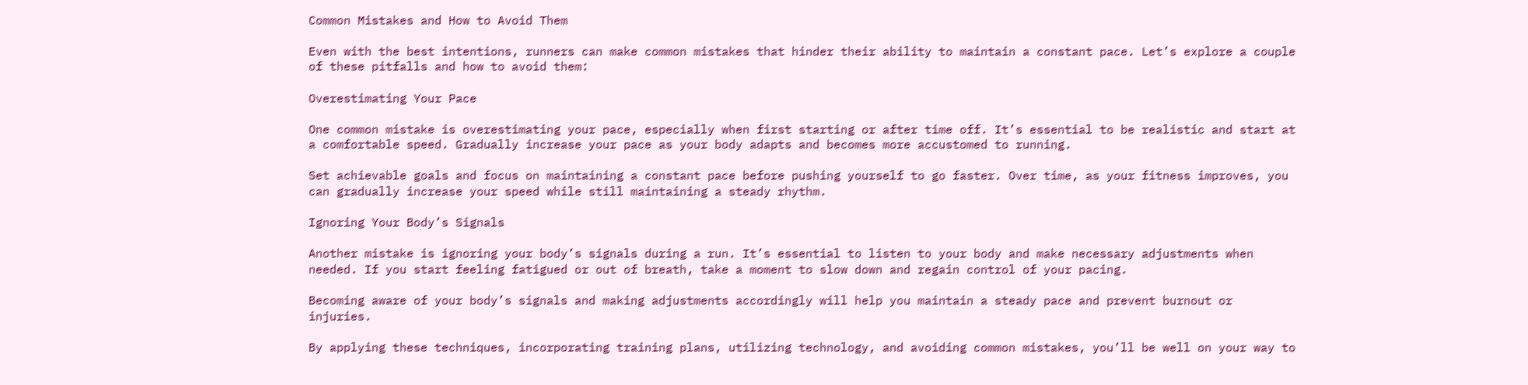Common Mistakes and How to Avoid Them

Even with the best intentions, runners can make common mistakes that hinder their ability to maintain a constant pace. Let’s explore a couple of these pitfalls and how to avoid them:

Overestimating Your Pace

One common mistake is overestimating your pace, especially when first starting or after time off. It’s essential to be realistic and start at a comfortable speed. Gradually increase your pace as your body adapts and becomes more accustomed to running.

Set achievable goals and focus on maintaining a constant pace before pushing yourself to go faster. Over time, as your fitness improves, you can gradually increase your speed while still maintaining a steady rhythm.

Ignoring Your Body’s Signals

Another mistake is ignoring your body’s signals during a run. It’s essential to listen to your body and make necessary adjustments when needed. If you start feeling fatigued or out of breath, take a moment to slow down and regain control of your pacing.

Becoming aware of your body’s signals and making adjustments accordingly will help you maintain a steady pace and prevent burnout or injuries.

By applying these techniques, incorporating training plans, utilizing technology, and avoiding common mistakes, you’ll be well on your way to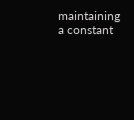maintaining a constant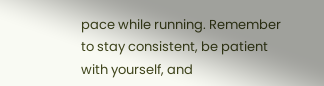pace while running. Remember to stay consistent, be patient with yourself, and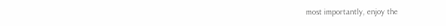most importantly, enjoy the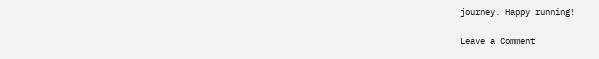journey. Happy running!

Leave a Comment